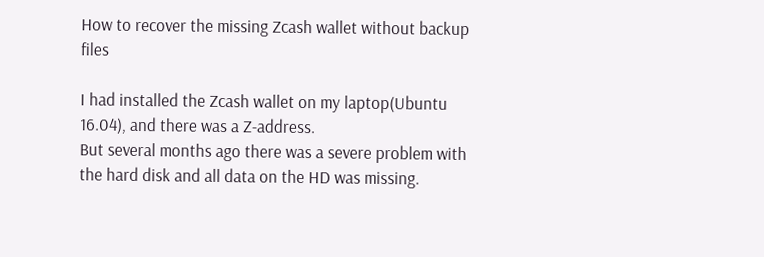How to recover the missing Zcash wallet without backup files

I had installed the Zcash wallet on my laptop(Ubuntu 16.04), and there was a Z-address.
But several months ago there was a severe problem with the hard disk and all data on the HD was missing.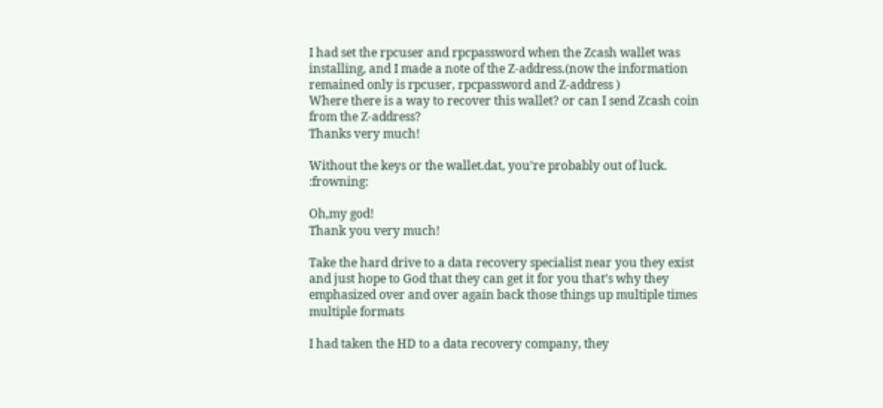I had set the rpcuser and rpcpassword when the Zcash wallet was installing, and I made a note of the Z-address.(now the information remained only is rpcuser, rpcpassword and Z-address )
Where there is a way to recover this wallet? or can I send Zcash coin from the Z-address?
Thanks very much!

Without the keys or the wallet.dat, you’re probably out of luck. :frowning:

Oh,my god!
Thank you very much!

Take the hard drive to a data recovery specialist near you they exist and just hope to God that they can get it for you that’s why they emphasized over and over again back those things up multiple times multiple formats

I had taken the HD to a data recovery company, they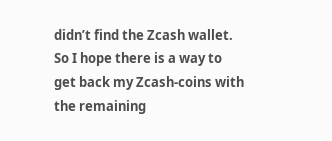didn’t find the Zcash wallet.
So I hope there is a way to get back my Zcash-coins with the remaining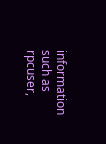information such as rpcuser,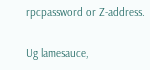rpcpassword or Z-address.

Ug lamesauce,